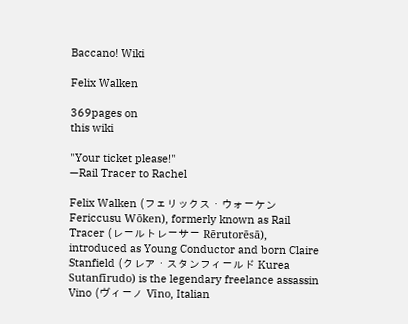Baccano! Wiki

Felix Walken

369pages on
this wiki

"Your ticket please!"
—Rail Tracer to Rachel

Felix Walken (フェリックス・ウォーケン Fericcusu Wōken), formerly known as Rail Tracer (レールトレーサー Rērutorēsā), introduced as Young Conductor and born Claire Stanfield (クレア・スタンフィールド Kurea Sutanfīrudo) is the legendary freelance assassin Vino (ヴィーノ Vīno, Italian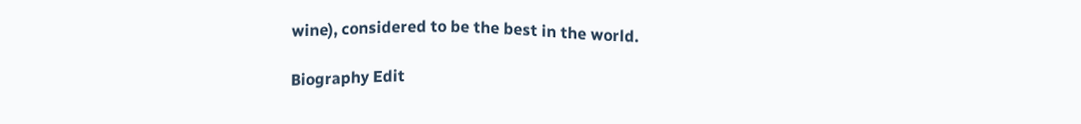wine), considered to be the best in the world.

Biography Edit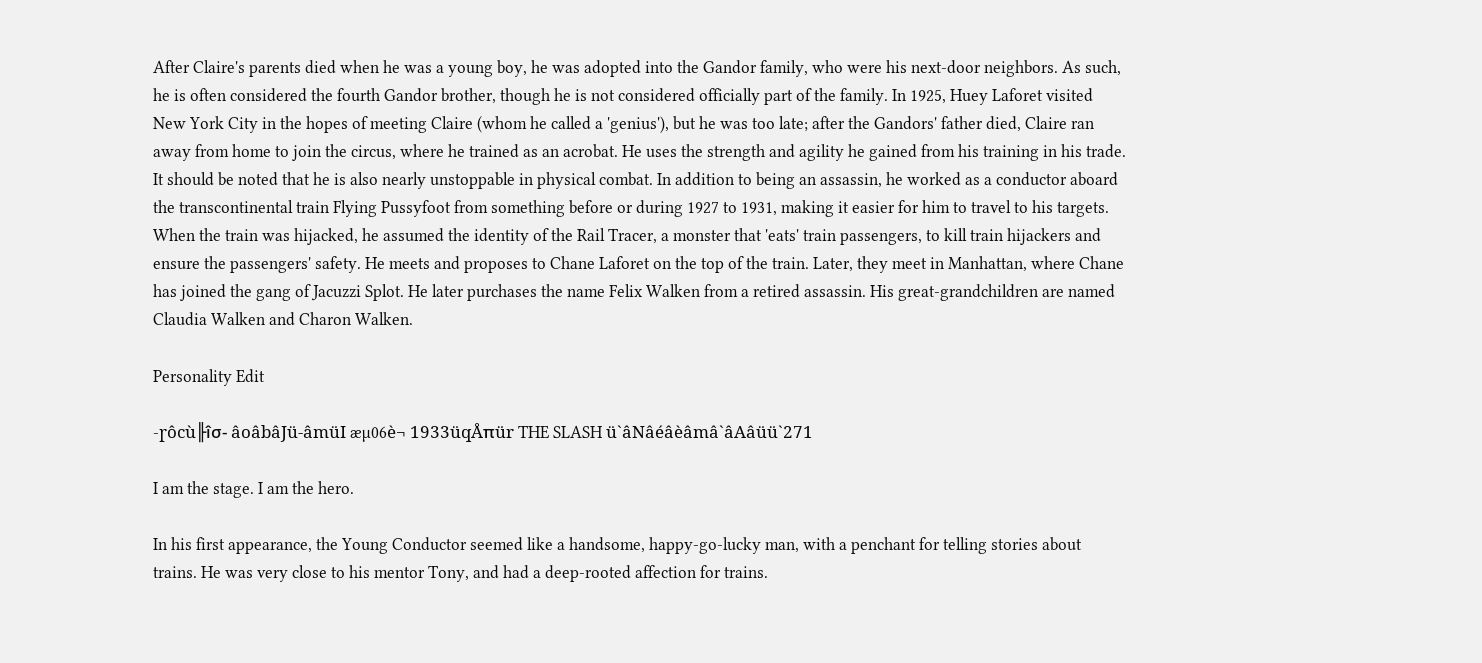After Claire's parents died when he was a young boy, he was adopted into the Gandor family, who were his next-door neighbors. As such, he is often considered the fourth Gandor brother, though he is not considered officially part of the family. In 1925, Huey Laforet visited New York City in the hopes of meeting Claire (whom he called a 'genius'), but he was too late; after the Gandors' father died, Claire ran away from home to join the circus, where he trained as an acrobat. He uses the strength and agility he gained from his training in his trade. It should be noted that he is also nearly unstoppable in physical combat. In addition to being an assassin, he worked as a conductor aboard the transcontinental train Flying Pussyfoot from something before or during 1927 to 1931, making it easier for him to travel to his targets. When the train was hijacked, he assumed the identity of the Rail Tracer, a monster that 'eats' train passengers, to kill train hijackers and ensure the passengers' safety. He meets and proposes to Chane Laforet on the top of the train. Later, they meet in Manhattan, where Chane has joined the gang of Jacuzzi Splot. He later purchases the name Felix Walken from a retired assassin. His great-grandchildren are named Claudia Walken and Charon Walken.

Personality Edit

-ɼôcù╟îσ- âoâbâJü-âmüI æµ06è¬ 1933üqÅπür THE SLASH ü`âNâéâèâmâ`âAâüü`271

I am the stage. I am the hero.

In his first appearance, the Young Conductor seemed like a handsome, happy-go-lucky man, with a penchant for telling stories about trains. He was very close to his mentor Tony, and had a deep-rooted affection for trains.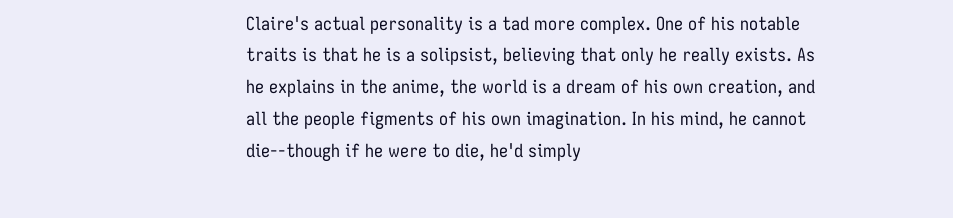Claire's actual personality is a tad more complex. One of his notable traits is that he is a solipsist, believing that only he really exists. As he explains in the anime, the world is a dream of his own creation, and all the people figments of his own imagination. In his mind, he cannot die--though if he were to die, he'd simply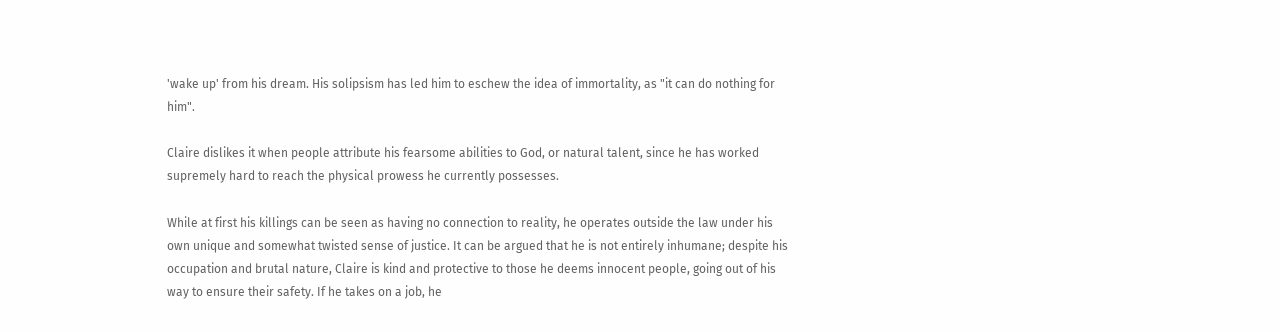'wake up' from his dream. His solipsism has led him to eschew the idea of immortality, as "it can do nothing for him".

Claire dislikes it when people attribute his fearsome abilities to God, or natural talent, since he has worked supremely hard to reach the physical prowess he currently possesses.

While at first his killings can be seen as having no connection to reality, he operates outside the law under his own unique and somewhat twisted sense of justice. It can be argued that he is not entirely inhumane; despite his occupation and brutal nature, Claire is kind and protective to those he deems innocent people, going out of his way to ensure their safety. If he takes on a job, he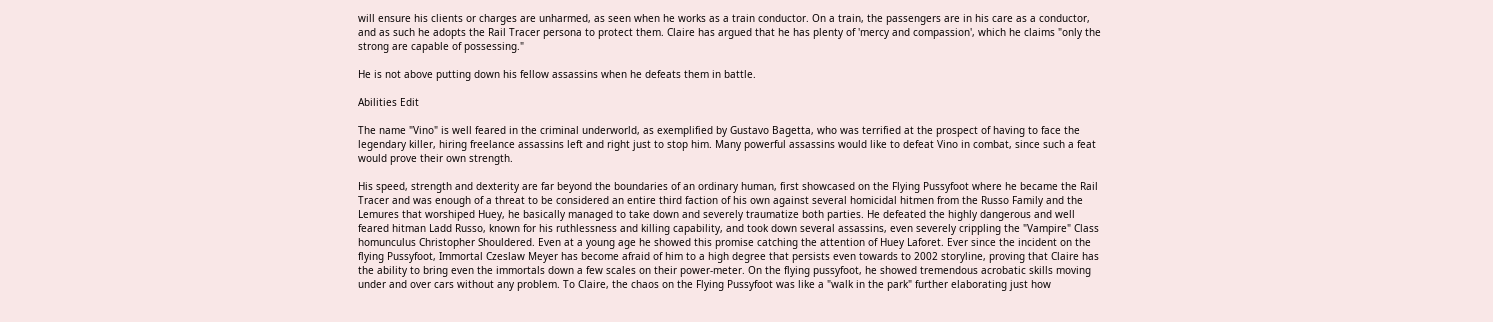will ensure his clients or charges are unharmed, as seen when he works as a train conductor. On a train, the passengers are in his care as a conductor, and as such he adopts the Rail Tracer persona to protect them. Claire has argued that he has plenty of 'mercy and compassion', which he claims "only the strong are capable of possessing."

He is not above putting down his fellow assassins when he defeats them in battle.

Abilities Edit

The name "Vino" is well feared in the criminal underworld, as exemplified by Gustavo Bagetta, who was terrified at the prospect of having to face the legendary killer, hiring freelance assassins left and right just to stop him. Many powerful assassins would like to defeat Vino in combat, since such a feat would prove their own strength.

His speed, strength and dexterity are far beyond the boundaries of an ordinary human, first showcased on the Flying Pussyfoot where he became the Rail Tracer and was enough of a threat to be considered an entire third faction of his own against several homicidal hitmen from the Russo Family and the Lemures that worshiped Huey, he basically managed to take down and severely traumatize both parties. He defeated the highly dangerous and well feared hitman Ladd Russo, known for his ruthlessness and killing capability, and took down several assassins, even severely crippling the "Vampire" Class homunculus Christopher Shouldered. Even at a young age he showed this promise catching the attention of Huey Laforet. Ever since the incident on the flying Pussyfoot, Immortal Czeslaw Meyer has become afraid of him to a high degree that persists even towards to 2002 storyline, proving that Claire has the ability to bring even the immortals down a few scales on their power-meter. On the flying pussyfoot, he showed tremendous acrobatic skills moving under and over cars without any problem. To Claire, the chaos on the Flying Pussyfoot was like a "walk in the park" further elaborating just how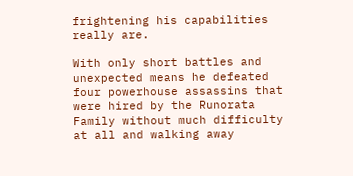frightening his capabilities really are.

With only short battles and unexpected means he defeated four powerhouse assassins that were hired by the Runorata Family without much difficulty at all and walking away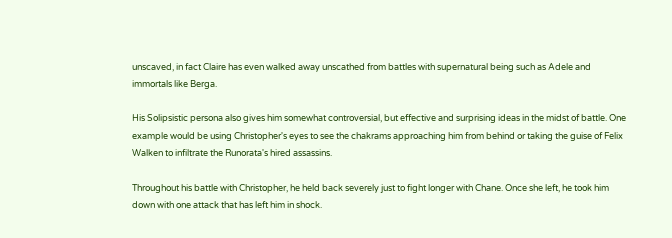unscaved, in fact Claire has even walked away unscathed from battles with supernatural being such as Adele and immortals like Berga.

His Solipsistic persona also gives him somewhat controversial, but effective and surprising ideas in the midst of battle. One example would be using Christopher's eyes to see the chakrams approaching him from behind or taking the guise of Felix Walken to infiltrate the Runorata's hired assassins.

Throughout his battle with Christopher, he held back severely just to fight longer with Chane. Once she left, he took him down with one attack that has left him in shock.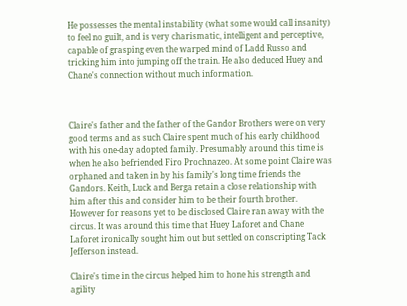He possesses the mental instability (what some would call insanity) to feel no guilt, and is very charismatic, intelligent and perceptive, capable of grasping even the warped mind of Ladd Russo and tricking him into jumping off the train. He also deduced Huey and Chane's connection without much information.



Claire's father and the father of the Gandor Brothers were on very good terms and as such Claire spent much of his early childhood with his one-day adopted family. Presumably around this time is when he also befriended Firo Prochnazeo. At some point Claire was orphaned and taken in by his family's long time friends the Gandors. Keith, Luck and Berga retain a close relationship with him after this and consider him to be their fourth brother. However for reasons yet to be disclosed Claire ran away with the circus. It was around this time that Huey Laforet and Chane Laforet ironically sought him out but settled on conscripting Tack Jefferson instead.

Claire's time in the circus helped him to hone his strength and agility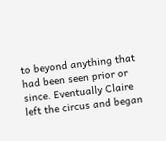to beyond anything that had been seen prior or since. Eventually Claire left the circus and began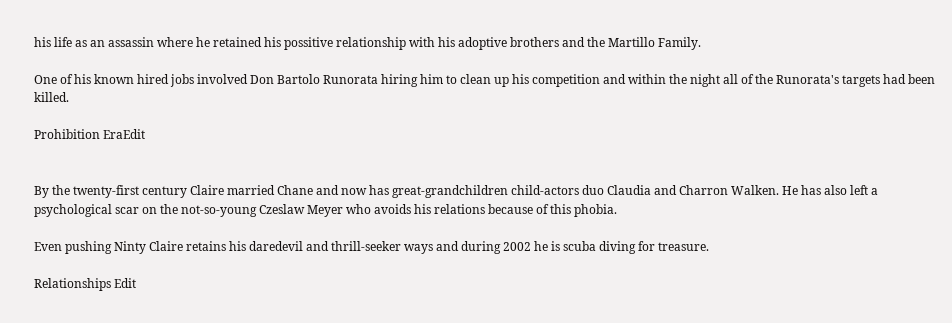his life as an assassin where he retained his possitive relationship with his adoptive brothers and the Martillo Family.

One of his known hired jobs involved Don Bartolo Runorata hiring him to clean up his competition and within the night all of the Runorata's targets had been killed.

Prohibition EraEdit


By the twenty-first century Claire married Chane and now has great-grandchildren child-actors duo Claudia and Charron Walken. He has also left a psychological scar on the not-so-young Czeslaw Meyer who avoids his relations because of this phobia.

Even pushing Ninty Claire retains his daredevil and thrill-seeker ways and during 2002 he is scuba diving for treasure.

Relationships Edit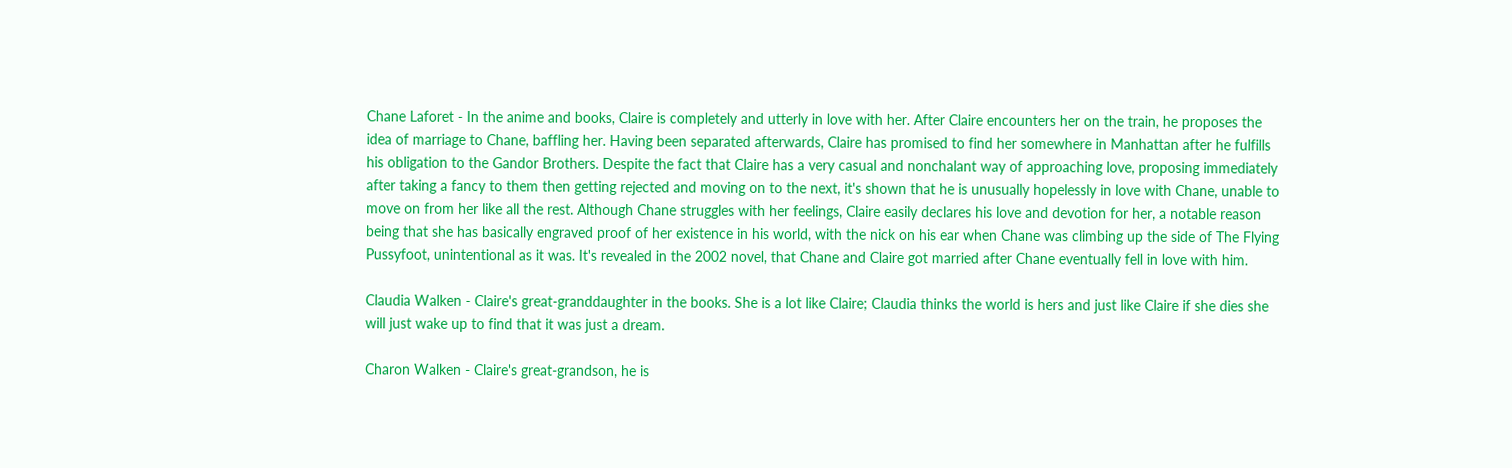Chane Laforet - In the anime and books, Claire is completely and utterly in love with her. After Claire encounters her on the train, he proposes the idea of marriage to Chane, baffling her. Having been separated afterwards, Claire has promised to find her somewhere in Manhattan after he fulfills his obligation to the Gandor Brothers. Despite the fact that Claire has a very casual and nonchalant way of approaching love, proposing immediately after taking a fancy to them then getting rejected and moving on to the next, it's shown that he is unusually hopelessly in love with Chane, unable to move on from her like all the rest. Although Chane struggles with her feelings, Claire easily declares his love and devotion for her, a notable reason being that she has basically engraved proof of her existence in his world, with the nick on his ear when Chane was climbing up the side of The Flying Pussyfoot, unintentional as it was. It's revealed in the 2002 novel, that Chane and Claire got married after Chane eventually fell in love with him.

Claudia Walken - Claire's great-granddaughter in the books. She is a lot like Claire; Claudia thinks the world is hers and just like Claire if she dies she will just wake up to find that it was just a dream.

Charon Walken - Claire's great-grandson, he is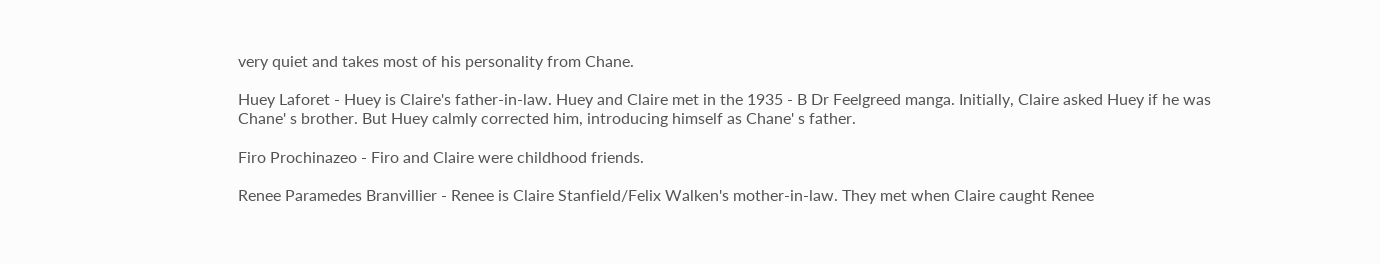very quiet and takes most of his personality from Chane.

Huey Laforet - Huey is Claire's father-in-law. Huey and Claire met in the 1935 - B Dr Feelgreed manga. Initially, Claire asked Huey if he was Chane' s brother. But Huey calmly corrected him, introducing himself as Chane' s father.

Firo Prochinazeo - Firo and Claire were childhood friends.

Renee Paramedes Branvillier - Renee is Claire Stanfield/Felix Walken's mother-in-law. They met when Claire caught Renee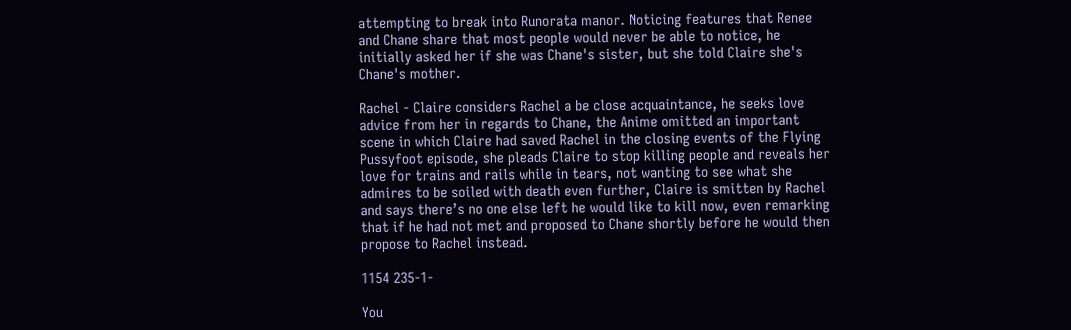attempting to break into Runorata manor. Noticing features that Renee and Chane share that most people would never be able to notice, he initially asked her if she was Chane's sister, but she told Claire she's Chane's mother.

Rachel - Claire considers Rachel a be close acquaintance, he seeks love advice from her in regards to Chane, the Anime omitted an important scene in which Claire had saved Rachel in the closing events of the Flying Pussyfoot episode, she pleads Claire to stop killing people and reveals her love for trains and rails while in tears, not wanting to see what she admires to be soiled with death even further, Claire is smitten by Rachel and says there’s no one else left he would like to kill now, even remarking that if he had not met and proposed to Chane shortly before he would then propose to Rachel instead.

1154 235-1-

You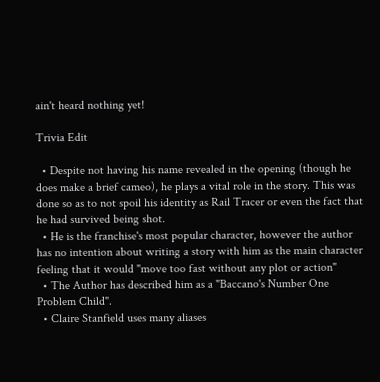ain't heard nothing yet!

Trivia Edit

  • Despite not having his name revealed in the opening (though he does make a brief cameo), he plays a vital role in the story. This was done so as to not spoil his identity as Rail Tracer or even the fact that he had survived being shot.
  • He is the franchise's most popular character, however the author has no intention about writing a story with him as the main character feeling that it would "move too fast without any plot or action"
  • The Author has described him as a "Baccano's Number One Problem Child".
  • Claire Stanfield uses many aliases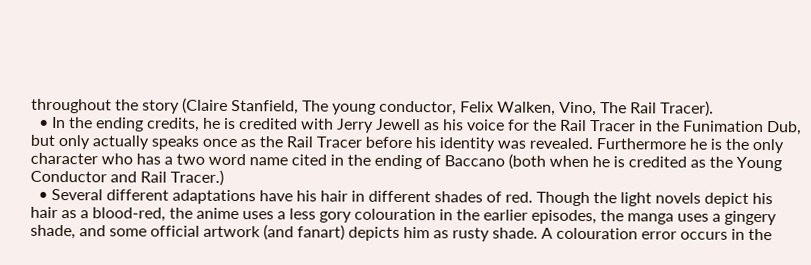throughout the story (Claire Stanfield, The young conductor, Felix Walken, Vino, The Rail Tracer).
  • In the ending credits, he is credited with Jerry Jewell as his voice for the Rail Tracer in the Funimation Dub, but only actually speaks once as the Rail Tracer before his identity was revealed. Furthermore he is the only character who has a two word name cited in the ending of Baccano (both when he is credited as the Young Conductor and Rail Tracer.)
  • Several different adaptations have his hair in different shades of red. Though the light novels depict his hair as a blood-red, the anime uses a less gory colouration in the earlier episodes, the manga uses a gingery shade, and some official artwork (and fanart) depicts him as rusty shade. A colouration error occurs in the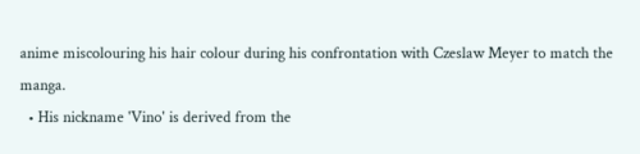anime miscolouring his hair colour during his confrontation with Czeslaw Meyer to match the manga.
  • His nickname 'Vino' is derived from the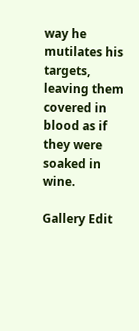way he mutilates his targets, leaving them covered in blood as if they were soaked in wine.

Gallery Edit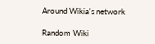Around Wikia's network

Random Wiki